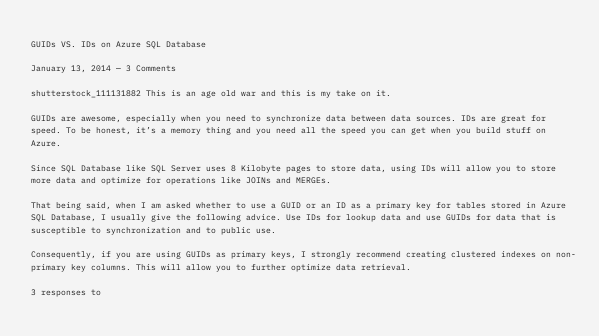GUIDs VS. IDs on Azure SQL Database

January 13, 2014 — 3 Comments

shutterstock_111131882 This is an age old war and this is my take on it.

GUIDs are awesome, especially when you need to synchronize data between data sources. IDs are great for speed. To be honest, it’s a memory thing and you need all the speed you can get when you build stuff on Azure.

Since SQL Database like SQL Server uses 8 Kilobyte pages to store data, using IDs will allow you to store more data and optimize for operations like JOINs and MERGEs.

That being said, when I am asked whether to use a GUID or an ID as a primary key for tables stored in Azure SQL Database, I usually give the following advice. Use IDs for lookup data and use GUIDs for data that is susceptible to synchronization and to public use.

Consequently, if you are using GUIDs as primary keys, I strongly recommend creating clustered indexes on non-primary key columns. This will allow you to further optimize data retrieval.

3 responses to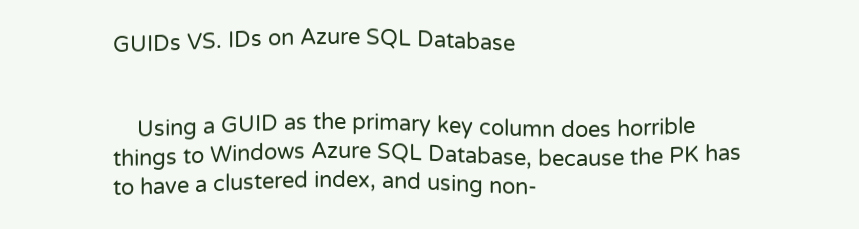GUIDs VS. IDs on Azure SQL Database


    Using a GUID as the primary key column does horrible things to Windows Azure SQL Database, because the PK has to have a clustered index, and using non-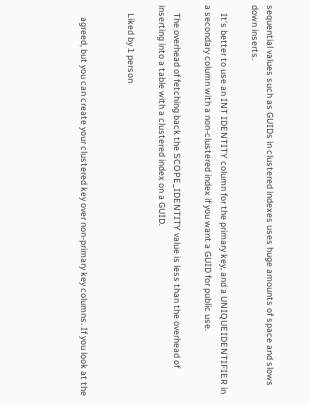sequential values such as GUIDs in clustered indexes uses huge amounts of space and slows down inserts.

    It’s better to use an INT IDENTITY column for the primary key, and a UNIQUEIDENTIFIER in a secondary column with a non-clustered index if you want a GUID for public use.

    The overhead of fetching back the SCOPE_IDENTITY value is less than the overhead of inserting into a table with a clustered index on a GUID.

    Liked by 1 person


      agreed, but you can create your clustered key over non-primary key columns. If you look at the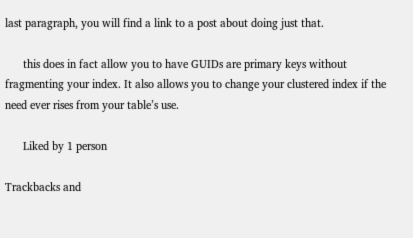last paragraph, you will find a link to a post about doing just that.

      this does in fact allow you to have GUIDs are primary keys without fragmenting your index. It also allows you to change your clustered index if the need ever rises from your table’s use.

      Liked by 1 person

Trackbacks and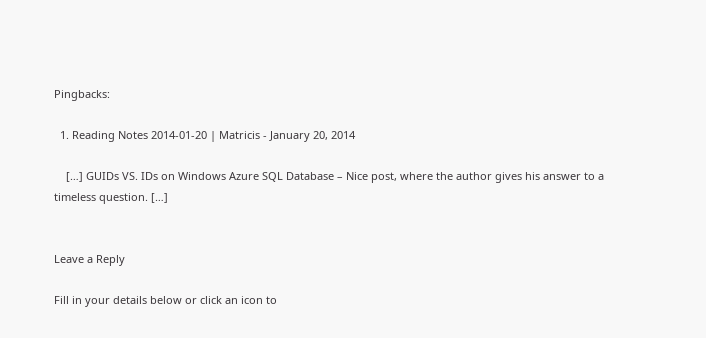Pingbacks:

  1. Reading Notes 2014-01-20 | Matricis - January 20, 2014

    […] GUIDs VS. IDs on Windows Azure SQL Database – Nice post, where the author gives his answer to a timeless question. […]


Leave a Reply

Fill in your details below or click an icon to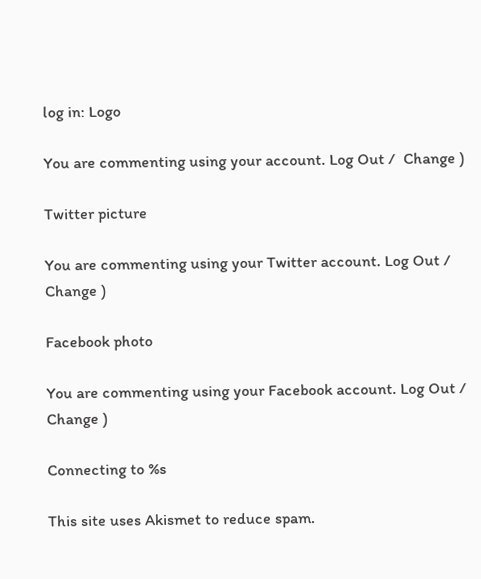log in: Logo

You are commenting using your account. Log Out /  Change )

Twitter picture

You are commenting using your Twitter account. Log Out /  Change )

Facebook photo

You are commenting using your Facebook account. Log Out /  Change )

Connecting to %s

This site uses Akismet to reduce spam.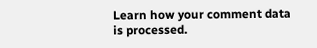Learn how your comment data is processed.